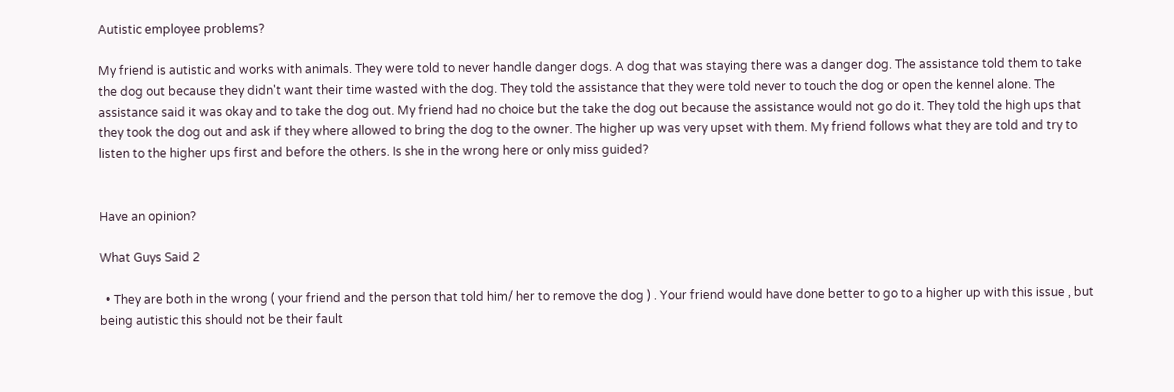Autistic employee problems?

My friend is autistic and works with animals. They were told to never handle danger dogs. A dog that was staying there was a danger dog. The assistance told them to take the dog out because they didn't want their time wasted with the dog. They told the assistance that they were told never to touch the dog or open the kennel alone. The assistance said it was okay and to take the dog out. My friend had no choice but the take the dog out because the assistance would not go do it. They told the high ups that they took the dog out and ask if they where allowed to bring the dog to the owner. The higher up was very upset with them. My friend follows what they are told and try to listen to the higher ups first and before the others. Is she in the wrong here or only miss guided?


Have an opinion?

What Guys Said 2

  • They are both in the wrong ( your friend and the person that told him/ her to remove the dog ) . Your friend would have done better to go to a higher up with this issue , but being autistic this should not be their fault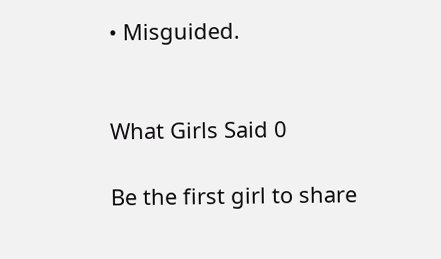• Misguided.


What Girls Said 0

Be the first girl to share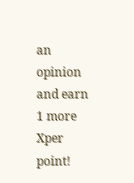an opinion
and earn 1 more Xper point!